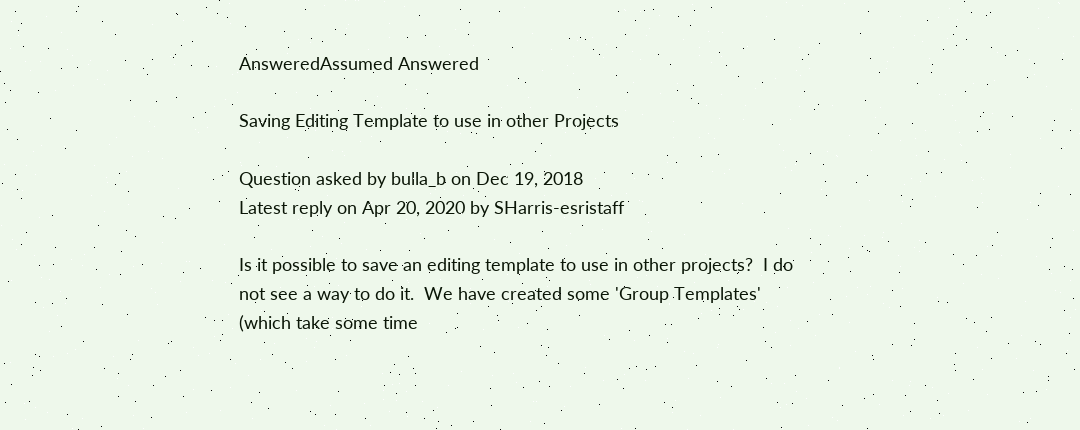AnsweredAssumed Answered

Saving Editing Template to use in other Projects

Question asked by bulla_b on Dec 19, 2018
Latest reply on Apr 20, 2020 by SHarris-esristaff

Is it possible to save an editing template to use in other projects?  I do not see a way to do it.  We have created some 'Group Templates' (which take some time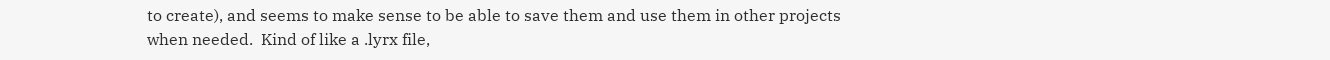to create), and seems to make sense to be able to save them and use them in other projects when needed.  Kind of like a .lyrx file,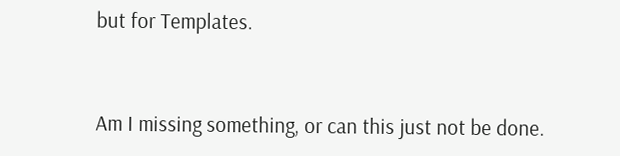but for Templates.


Am I missing something, or can this just not be done.